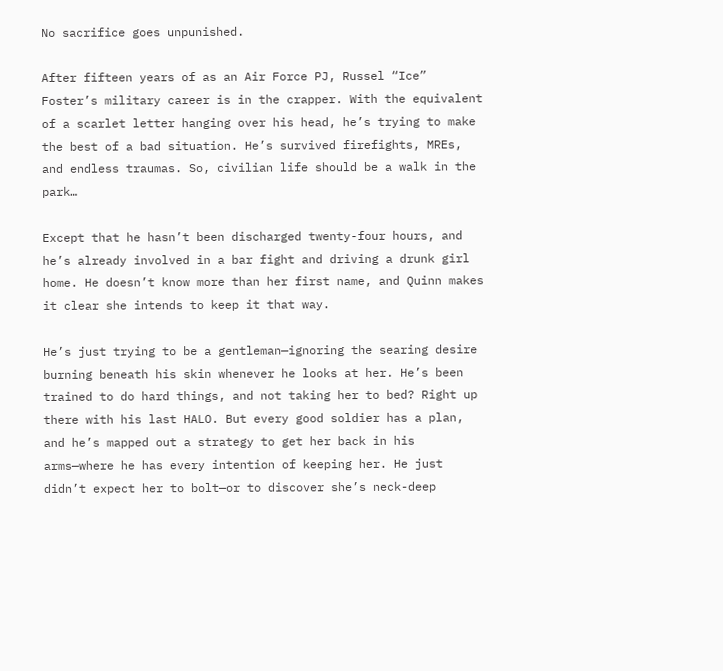No sacrifice goes unpunished.

After fifteen years of as an Air Force PJ, Russel “Ice” Foster’s military career is in the crapper. With the equivalent of a scarlet letter hanging over his head, he’s trying to make the best of a bad situation. He’s survived firefights, MREs, and endless traumas. So, civilian life should be a walk in the park…

Except that he hasn’t been discharged twenty-four hours, and he’s already involved in a bar fight and driving a drunk girl home. He doesn’t know more than her first name, and Quinn makes it clear she intends to keep it that way.

He’s just trying to be a gentleman—ignoring the searing desire burning beneath his skin whenever he looks at her. He’s been trained to do hard things, and not taking her to bed? Right up there with his last HALO. But every good soldier has a plan, and he’s mapped out a strategy to get her back in his arms—where he has every intention of keeping her. He just didn’t expect her to bolt—or to discover she’s neck-deep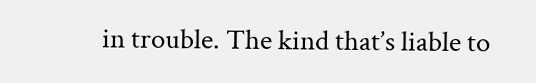in trouble. The kind that’s liable to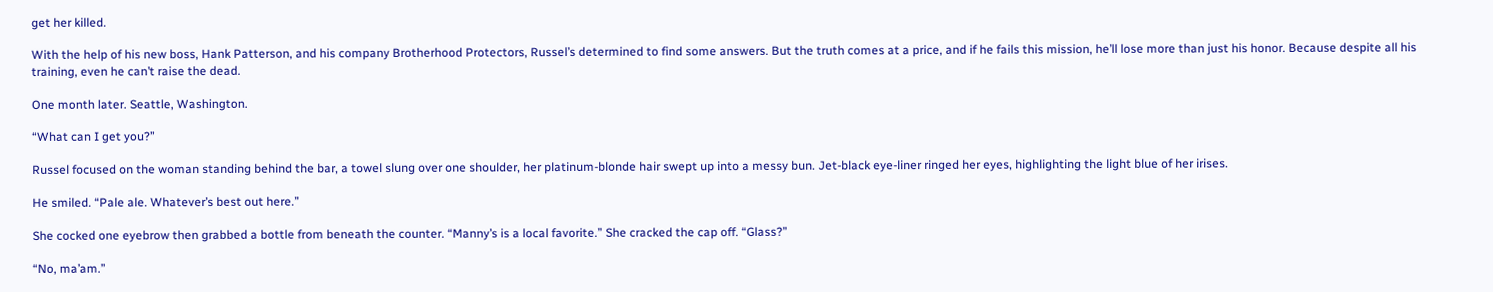get her killed.

With the help of his new boss, Hank Patterson, and his company Brotherhood Protectors, Russel’s determined to find some answers. But the truth comes at a price, and if he fails this mission, he’ll lose more than just his honor. Because despite all his training, even he can’t raise the dead.

One month later. Seattle, Washington.

“What can I get you?”

Russel focused on the woman standing behind the bar, a towel slung over one shoulder, her platinum-blonde hair swept up into a messy bun. Jet-black eye-liner ringed her eyes, highlighting the light blue of her irises.

He smiled. “Pale ale. Whatever’s best out here.”

She cocked one eyebrow then grabbed a bottle from beneath the counter. “Manny’s is a local favorite.” She cracked the cap off. “Glass?”

“No, ma’am.”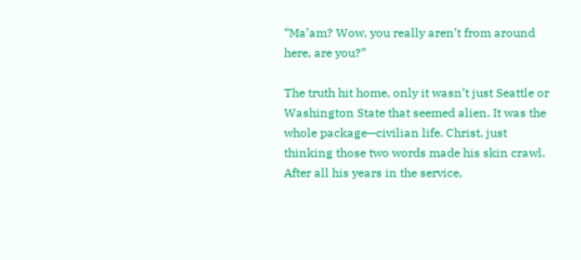“Ma’am? Wow, you really aren’t from around here, are you?”

The truth hit home, only it wasn’t just Seattle or Washington State that seemed alien. It was the whole package—civilian life. Christ, just thinking those two words made his skin crawl. After all his years in the service,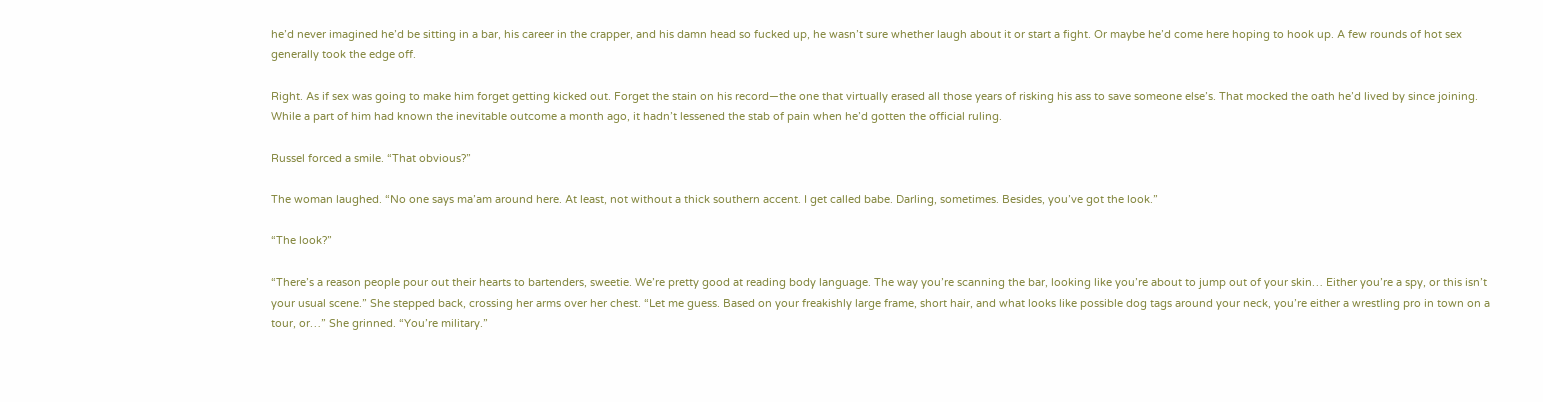he’d never imagined he’d be sitting in a bar, his career in the crapper, and his damn head so fucked up, he wasn’t sure whether laugh about it or start a fight. Or maybe he’d come here hoping to hook up. A few rounds of hot sex generally took the edge off.

Right. As if sex was going to make him forget getting kicked out. Forget the stain on his record—the one that virtually erased all those years of risking his ass to save someone else’s. That mocked the oath he’d lived by since joining. While a part of him had known the inevitable outcome a month ago, it hadn’t lessened the stab of pain when he’d gotten the official ruling.

Russel forced a smile. “That obvious?”

The woman laughed. “No one says ma’am around here. At least, not without a thick southern accent. I get called babe. Darling, sometimes. Besides, you’ve got the look.”

“The look?”

“There’s a reason people pour out their hearts to bartenders, sweetie. We’re pretty good at reading body language. The way you’re scanning the bar, looking like you’re about to jump out of your skin… Either you’re a spy, or this isn’t your usual scene.” She stepped back, crossing her arms over her chest. “Let me guess. Based on your freakishly large frame, short hair, and what looks like possible dog tags around your neck, you’re either a wrestling pro in town on a tour, or…” She grinned. “You’re military.”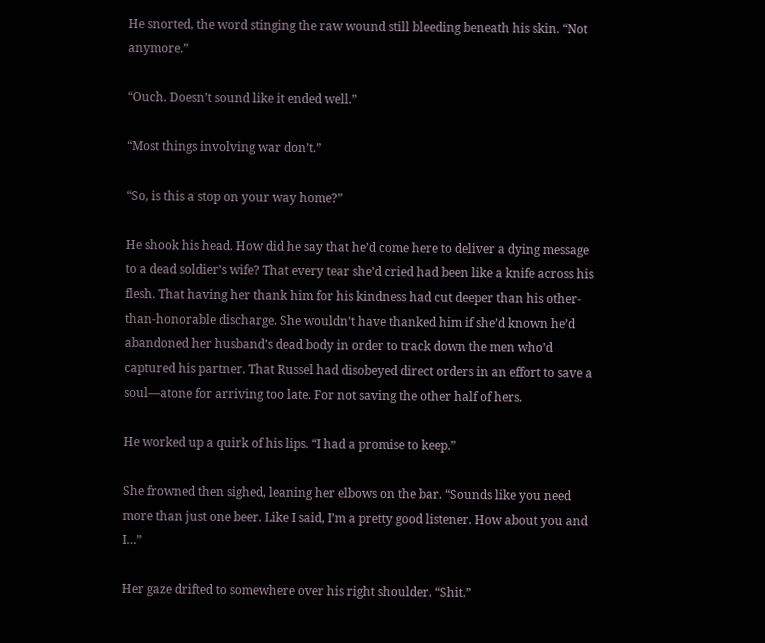He snorted, the word stinging the raw wound still bleeding beneath his skin. “Not anymore.”

“Ouch. Doesn’t sound like it ended well.”

“Most things involving war don’t.”

“So, is this a stop on your way home?”

He shook his head. How did he say that he’d come here to deliver a dying message to a dead soldier’s wife? That every tear she’d cried had been like a knife across his flesh. That having her thank him for his kindness had cut deeper than his other-than-honorable discharge. She wouldn’t have thanked him if she’d known he’d abandoned her husband’s dead body in order to track down the men who’d captured his partner. That Russel had disobeyed direct orders in an effort to save a soul—atone for arriving too late. For not saving the other half of hers.

He worked up a quirk of his lips. “I had a promise to keep.”

She frowned then sighed, leaning her elbows on the bar. “Sounds like you need more than just one beer. Like I said, I’m a pretty good listener. How about you and I…”

Her gaze drifted to somewhere over his right shoulder. “Shit.”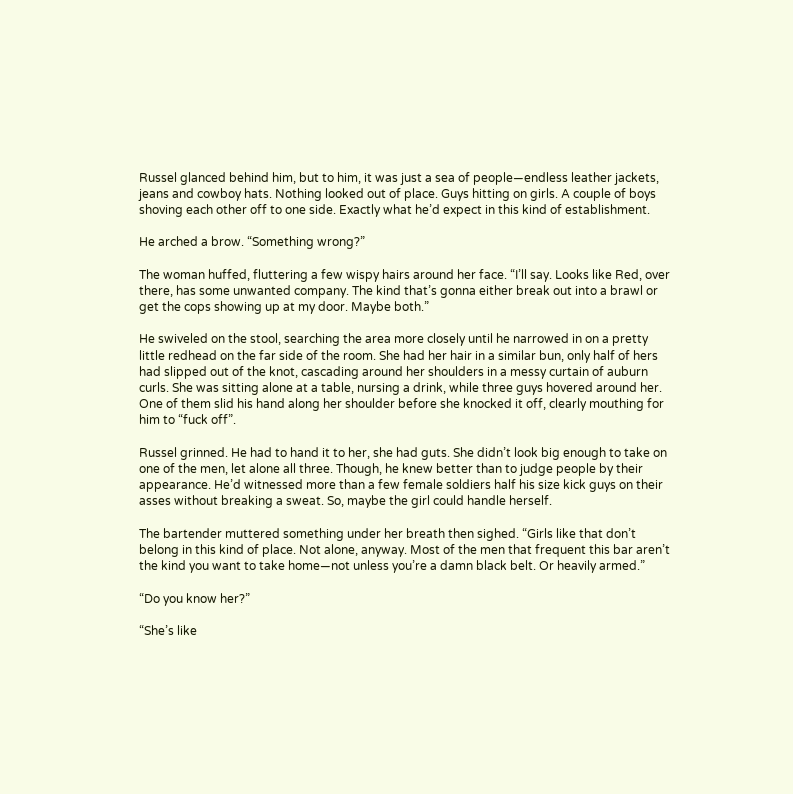Russel glanced behind him, but to him, it was just a sea of people—endless leather jackets, jeans and cowboy hats. Nothing looked out of place. Guys hitting on girls. A couple of boys shoving each other off to one side. Exactly what he’d expect in this kind of establishment.

He arched a brow. “Something wrong?”

The woman huffed, fluttering a few wispy hairs around her face. “I’ll say. Looks like Red, over there, has some unwanted company. The kind that’s gonna either break out into a brawl or get the cops showing up at my door. Maybe both.”

He swiveled on the stool, searching the area more closely until he narrowed in on a pretty little redhead on the far side of the room. She had her hair in a similar bun, only half of hers had slipped out of the knot, cascading around her shoulders in a messy curtain of auburn curls. She was sitting alone at a table, nursing a drink, while three guys hovered around her. One of them slid his hand along her shoulder before she knocked it off, clearly mouthing for him to “fuck off”.

Russel grinned. He had to hand it to her, she had guts. She didn’t look big enough to take on one of the men, let alone all three. Though, he knew better than to judge people by their appearance. He’d witnessed more than a few female soldiers half his size kick guys on their asses without breaking a sweat. So, maybe the girl could handle herself.

The bartender muttered something under her breath then sighed. “Girls like that don’t belong in this kind of place. Not alone, anyway. Most of the men that frequent this bar aren’t the kind you want to take home—not unless you’re a damn black belt. Or heavily armed.”

“Do you know her?”

“She’s like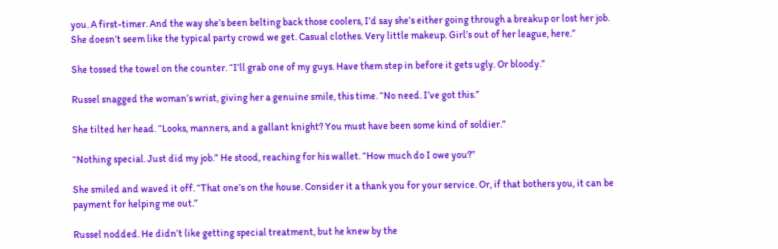you. A first-timer. And the way she’s been belting back those coolers, I’d say she’s either going through a breakup or lost her job. She doesn’t seem like the typical party crowd we get. Casual clothes. Very little makeup. Girl’s out of her league, here.”

She tossed the towel on the counter. “I’ll grab one of my guys. Have them step in before it gets ugly. Or bloody.”

Russel snagged the woman’s wrist, giving her a genuine smile, this time. “No need. I’ve got this.”

She tilted her head. “Looks, manners, and a gallant knight? You must have been some kind of soldier.”

“Nothing special. Just did my job.” He stood, reaching for his wallet. “How much do I owe you?”

She smiled and waved it off. “That one’s on the house. Consider it a thank you for your service. Or, if that bothers you, it can be payment for helping me out.”

Russel nodded. He didn’t like getting special treatment, but he knew by the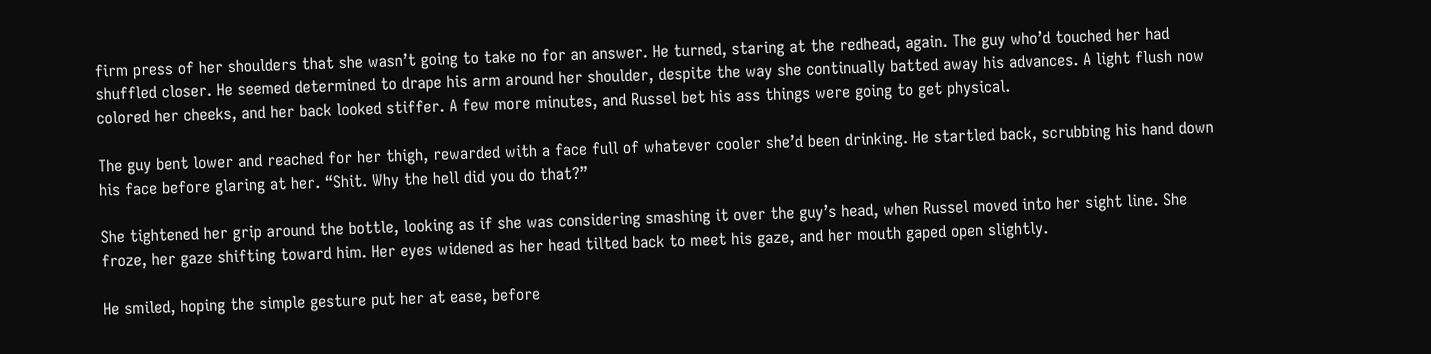firm press of her shoulders that she wasn’t going to take no for an answer. He turned, staring at the redhead, again. The guy who’d touched her had shuffled closer. He seemed determined to drape his arm around her shoulder, despite the way she continually batted away his advances. A light flush now colored her cheeks, and her back looked stiffer. A few more minutes, and Russel bet his ass things were going to get physical.

The guy bent lower and reached for her thigh, rewarded with a face full of whatever cooler she’d been drinking. He startled back, scrubbing his hand down his face before glaring at her. “Shit. Why the hell did you do that?”

She tightened her grip around the bottle, looking as if she was considering smashing it over the guy’s head, when Russel moved into her sight line. She froze, her gaze shifting toward him. Her eyes widened as her head tilted back to meet his gaze, and her mouth gaped open slightly.

He smiled, hoping the simple gesture put her at ease, before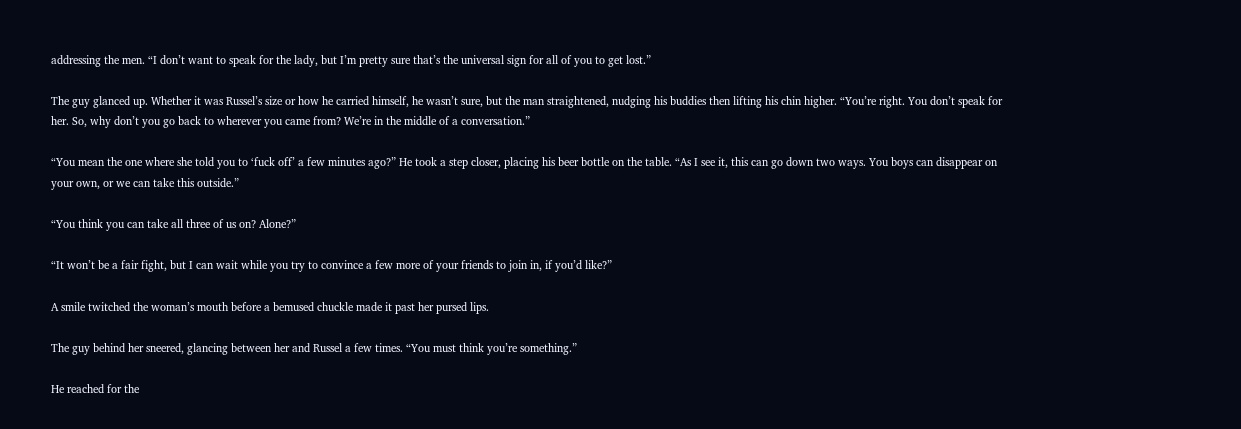addressing the men. “I don’t want to speak for the lady, but I’m pretty sure that’s the universal sign for all of you to get lost.”

The guy glanced up. Whether it was Russel’s size or how he carried himself, he wasn’t sure, but the man straightened, nudging his buddies then lifting his chin higher. “You’re right. You don’t speak for her. So, why don’t you go back to wherever you came from? We’re in the middle of a conversation.”

“You mean the one where she told you to ‘fuck off’ a few minutes ago?” He took a step closer, placing his beer bottle on the table. “As I see it, this can go down two ways. You boys can disappear on your own, or we can take this outside.”

“You think you can take all three of us on? Alone?”

“It won’t be a fair fight, but I can wait while you try to convince a few more of your friends to join in, if you’d like?”

A smile twitched the woman’s mouth before a bemused chuckle made it past her pursed lips.

The guy behind her sneered, glancing between her and Russel a few times. “You must think you’re something.”

He reached for the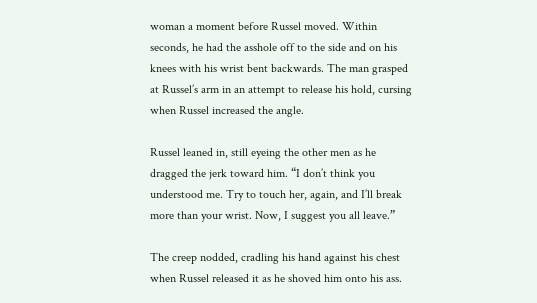woman a moment before Russel moved. Within seconds, he had the asshole off to the side and on his knees with his wrist bent backwards. The man grasped at Russel’s arm in an attempt to release his hold, cursing when Russel increased the angle.

Russel leaned in, still eyeing the other men as he dragged the jerk toward him. “I don’t think you understood me. Try to touch her, again, and I’ll break more than your wrist. Now, I suggest you all leave.”

The creep nodded, cradling his hand against his chest when Russel released it as he shoved him onto his ass.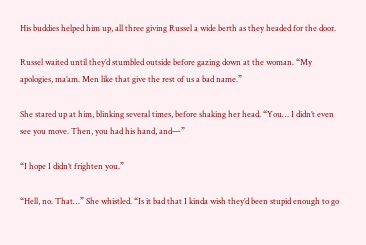His buddies helped him up, all three giving Russel a wide berth as they headed for the door.

Russel waited until they’d stumbled outside before gazing down at the woman. “My apologies, ma’am. Men like that give the rest of us a bad name.”

She stared up at him, blinking several times, before shaking her head. “You… I didn’t even see you move. Then, you had his hand, and—”

“I hope I didn’t frighten you.”

“Hell, no. That…” She whistled. “Is it bad that I kinda wish they’d been stupid enough to go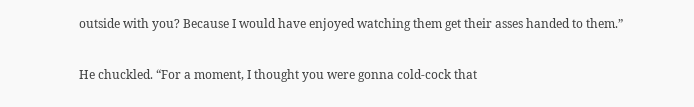outside with you? Because I would have enjoyed watching them get their asses handed to them.”

He chuckled. “For a moment, I thought you were gonna cold-cock that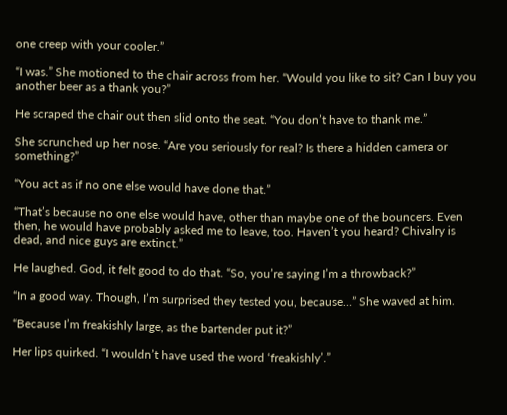one creep with your cooler.”

“I was.” She motioned to the chair across from her. “Would you like to sit? Can I buy you another beer as a thank you?”

He scraped the chair out then slid onto the seat. “You don’t have to thank me.”

She scrunched up her nose. “Are you seriously for real? Is there a hidden camera or something?”

“You act as if no one else would have done that.”

“That’s because no one else would have, other than maybe one of the bouncers. Even then, he would have probably asked me to leave, too. Haven’t you heard? Chivalry is dead, and nice guys are extinct.”

He laughed. God, it felt good to do that. “So, you’re saying I’m a throwback?”

“In a good way. Though, I’m surprised they tested you, because…” She waved at him.

“Because I’m freakishly large, as the bartender put it?”

Her lips quirked. “I wouldn’t have used the word ‘freakishly’.”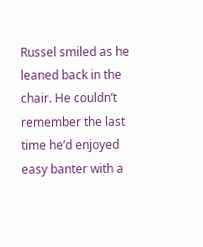Russel smiled as he leaned back in the chair. He couldn’t remember the last time he’d enjoyed easy banter with a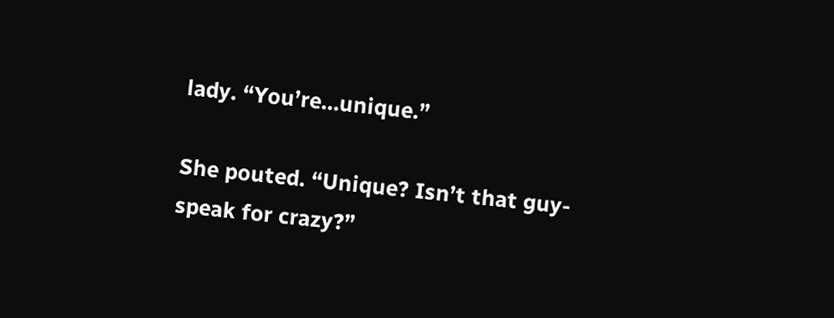lady. “You’re…unique.”

She pouted. “Unique? Isn’t that guy-speak for crazy?”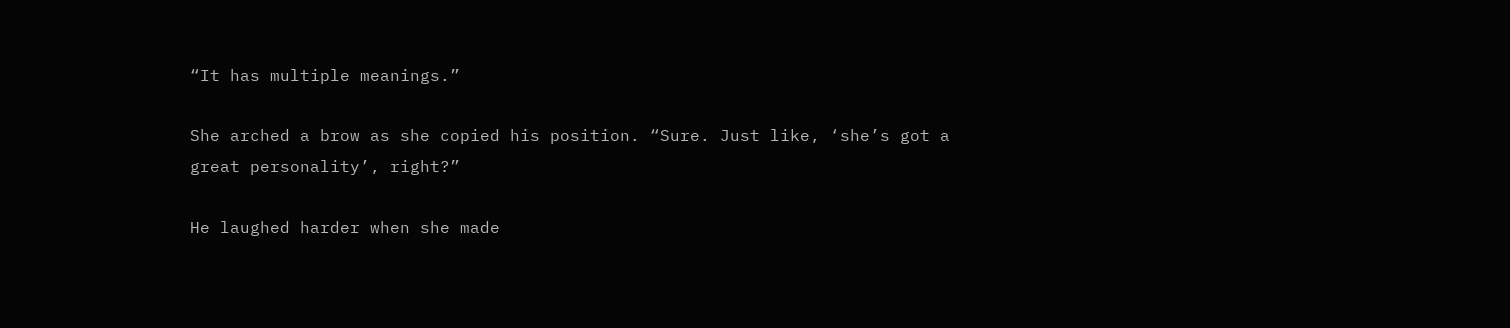“It has multiple meanings.”

She arched a brow as she copied his position. “Sure. Just like, ‘she’s got a great personality’, right?”

He laughed harder when she made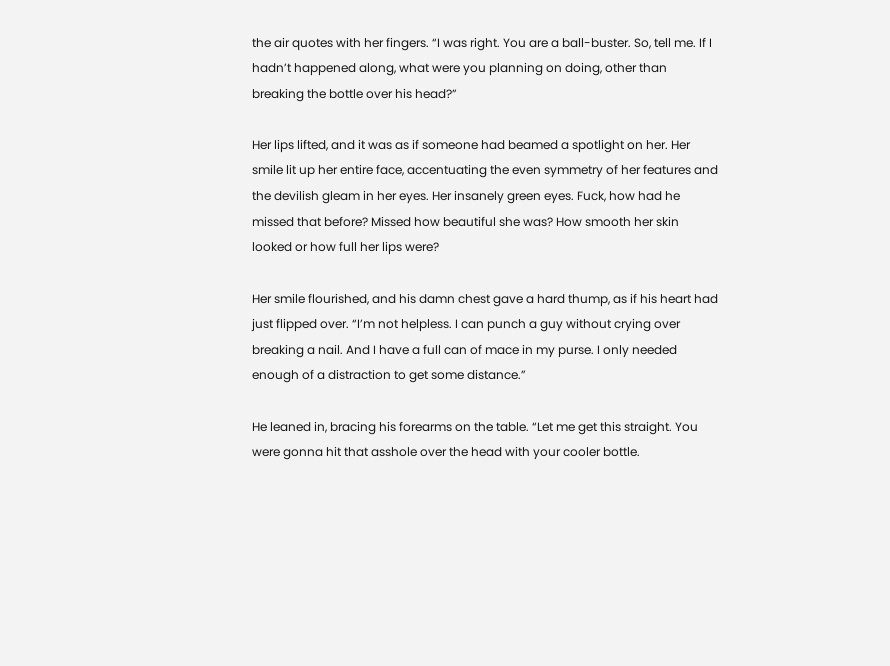the air quotes with her fingers. “I was right. You are a ball-buster. So, tell me. If I hadn’t happened along, what were you planning on doing, other than breaking the bottle over his head?”

Her lips lifted, and it was as if someone had beamed a spotlight on her. Her smile lit up her entire face, accentuating the even symmetry of her features and the devilish gleam in her eyes. Her insanely green eyes. Fuck, how had he missed that before? Missed how beautiful she was? How smooth her skin looked or how full her lips were?

Her smile flourished, and his damn chest gave a hard thump, as if his heart had just flipped over. “I’m not helpless. I can punch a guy without crying over breaking a nail. And I have a full can of mace in my purse. I only needed enough of a distraction to get some distance.”

He leaned in, bracing his forearms on the table. “Let me get this straight. You were gonna hit that asshole over the head with your cooler bottle.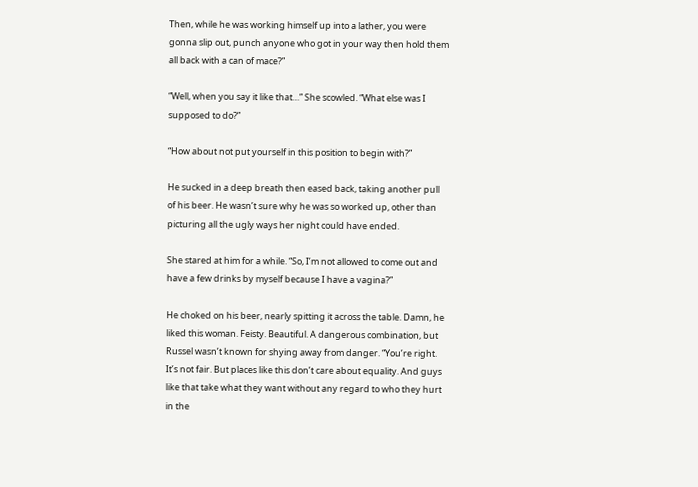Then, while he was working himself up into a lather, you were gonna slip out, punch anyone who got in your way then hold them all back with a can of mace?”

“Well, when you say it like that…” She scowled. “What else was I supposed to do?”

“How about not put yourself in this position to begin with?”

He sucked in a deep breath then eased back, taking another pull of his beer. He wasn’t sure why he was so worked up, other than picturing all the ugly ways her night could have ended.

She stared at him for a while. “So, I’m not allowed to come out and have a few drinks by myself because I have a vagina?”

He choked on his beer, nearly spitting it across the table. Damn, he liked this woman. Feisty. Beautiful. A dangerous combination, but Russel wasn’t known for shying away from danger. “You’re right. It’s not fair. But places like this don’t care about equality. And guys like that take what they want without any regard to who they hurt in the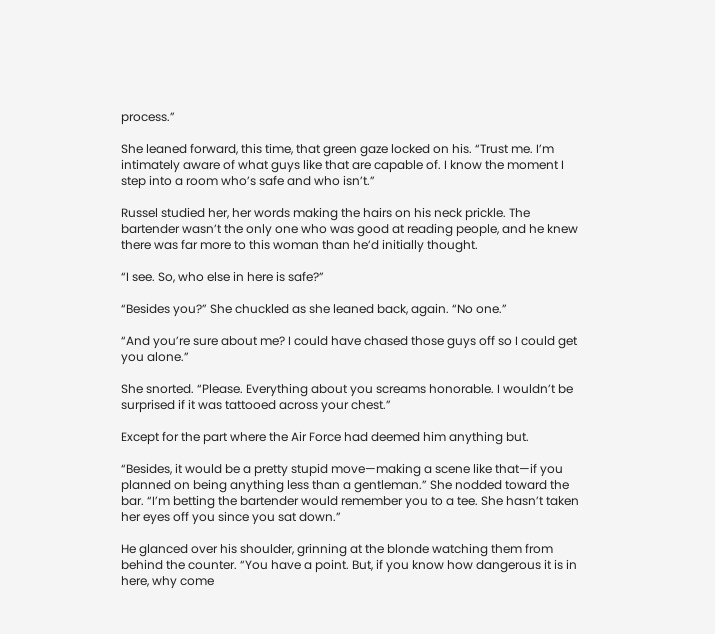process.”

She leaned forward, this time, that green gaze locked on his. “Trust me. I’m intimately aware of what guys like that are capable of. I know the moment I step into a room who’s safe and who isn’t.”

Russel studied her, her words making the hairs on his neck prickle. The bartender wasn’t the only one who was good at reading people, and he knew there was far more to this woman than he’d initially thought.

“I see. So, who else in here is safe?”

“Besides you?” She chuckled as she leaned back, again. “No one.”

“And you’re sure about me? I could have chased those guys off so I could get you alone.”

She snorted. “Please. Everything about you screams honorable. I wouldn’t be surprised if it was tattooed across your chest.”

Except for the part where the Air Force had deemed him anything but.

“Besides, it would be a pretty stupid move—making a scene like that—if you planned on being anything less than a gentleman.” She nodded toward the bar. “I’m betting the bartender would remember you to a tee. She hasn’t taken her eyes off you since you sat down.”

He glanced over his shoulder, grinning at the blonde watching them from behind the counter. “You have a point. But, if you know how dangerous it is in here, why come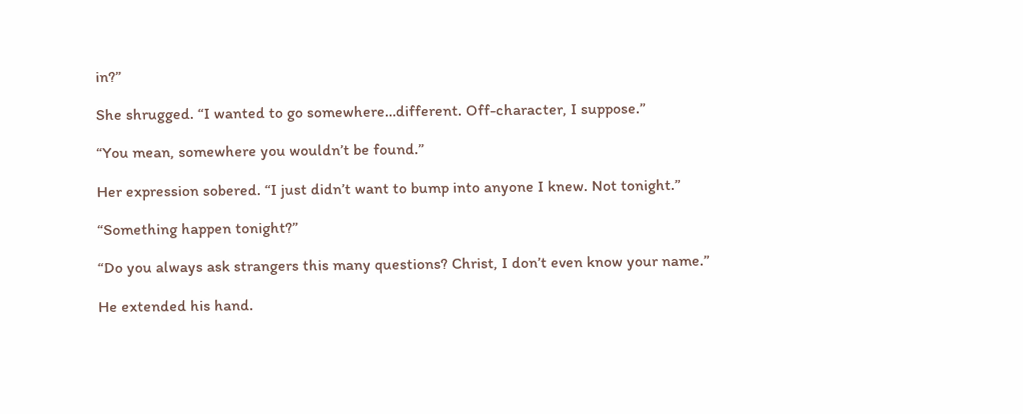in?”

She shrugged. “I wanted to go somewhere…different. Off-character, I suppose.”

“You mean, somewhere you wouldn’t be found.”

Her expression sobered. “I just didn’t want to bump into anyone I knew. Not tonight.”

“Something happen tonight?”

“Do you always ask strangers this many questions? Christ, I don’t even know your name.”

He extended his hand.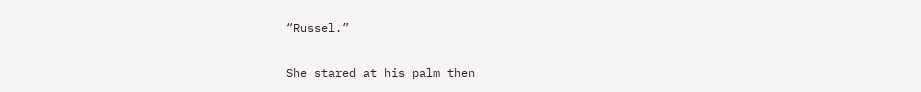“Russel.”

She stared at his palm then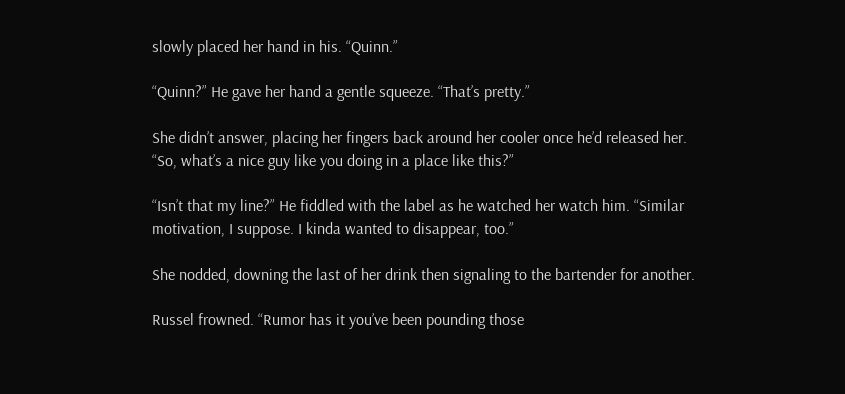slowly placed her hand in his. “Quinn.”

“Quinn?” He gave her hand a gentle squeeze. “That’s pretty.”

She didn’t answer, placing her fingers back around her cooler once he’d released her. “So, what’s a nice guy like you doing in a place like this?”

“Isn’t that my line?” He fiddled with the label as he watched her watch him. “Similar motivation, I suppose. I kinda wanted to disappear, too.”

She nodded, downing the last of her drink then signaling to the bartender for another.

Russel frowned. “Rumor has it you’ve been pounding those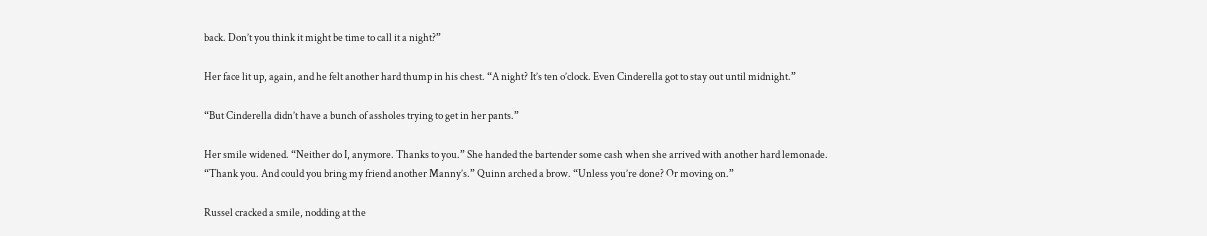back. Don’t you think it might be time to call it a night?”

Her face lit up, again, and he felt another hard thump in his chest. “A night? It’s ten o’clock. Even Cinderella got to stay out until midnight.”

“But Cinderella didn’t have a bunch of assholes trying to get in her pants.”

Her smile widened. “Neither do I, anymore. Thanks to you.” She handed the bartender some cash when she arrived with another hard lemonade. “Thank you. And could you bring my friend another Manny’s.” Quinn arched a brow. “Unless you’re done? Or moving on.”

Russel cracked a smile, nodding at the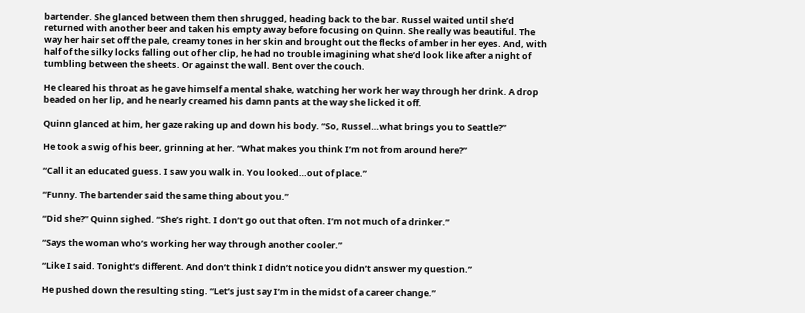bartender. She glanced between them then shrugged, heading back to the bar. Russel waited until she’d returned with another beer and taken his empty away before focusing on Quinn. She really was beautiful. The way her hair set off the pale, creamy tones in her skin and brought out the flecks of amber in her eyes. And, with half of the silky locks falling out of her clip, he had no trouble imagining what she’d look like after a night of tumbling between the sheets. Or against the wall. Bent over the couch.

He cleared his throat as he gave himself a mental shake, watching her work her way through her drink. A drop beaded on her lip, and he nearly creamed his damn pants at the way she licked it off.

Quinn glanced at him, her gaze raking up and down his body. “So, Russel…what brings you to Seattle?”

He took a swig of his beer, grinning at her. “What makes you think I’m not from around here?”

“Call it an educated guess. I saw you walk in. You looked…out of place.”

“Funny. The bartender said the same thing about you.”

“Did she?” Quinn sighed. “She’s right. I don’t go out that often. I’m not much of a drinker.”

“Says the woman who’s working her way through another cooler.”

“Like I said. Tonight’s different. And don’t think I didn’t notice you didn’t answer my question.”

He pushed down the resulting sting. “Let’s just say I’m in the midst of a career change.”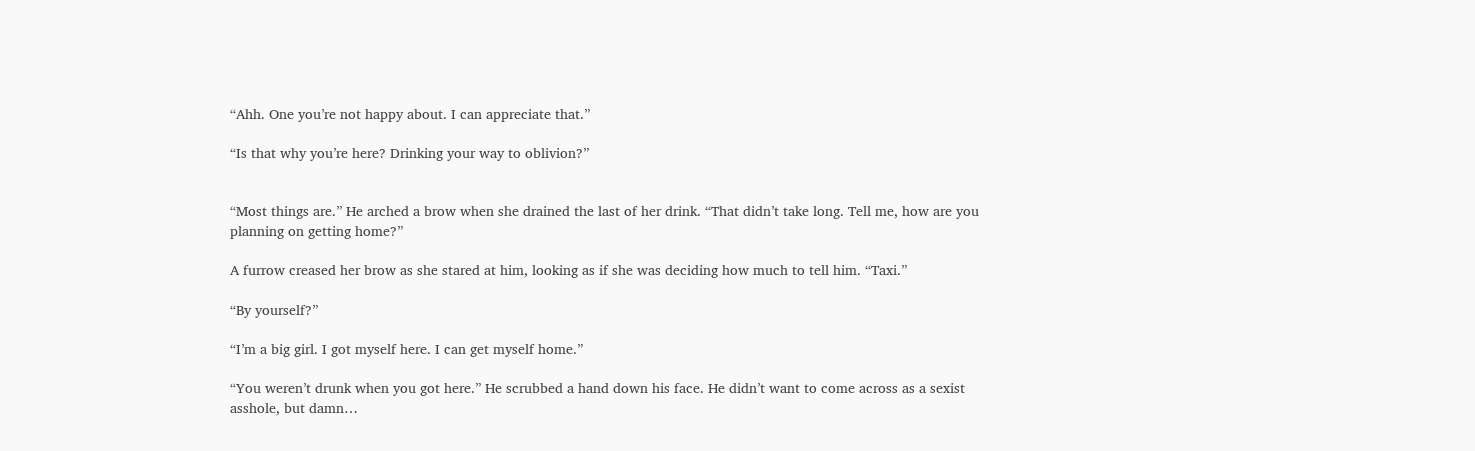“Ahh. One you’re not happy about. I can appreciate that.”

“Is that why you’re here? Drinking your way to oblivion?”


“Most things are.” He arched a brow when she drained the last of her drink. “That didn’t take long. Tell me, how are you planning on getting home?”

A furrow creased her brow as she stared at him, looking as if she was deciding how much to tell him. “Taxi.”

“By yourself?”

“I’m a big girl. I got myself here. I can get myself home.”

“You weren’t drunk when you got here.” He scrubbed a hand down his face. He didn’t want to come across as a sexist asshole, but damn…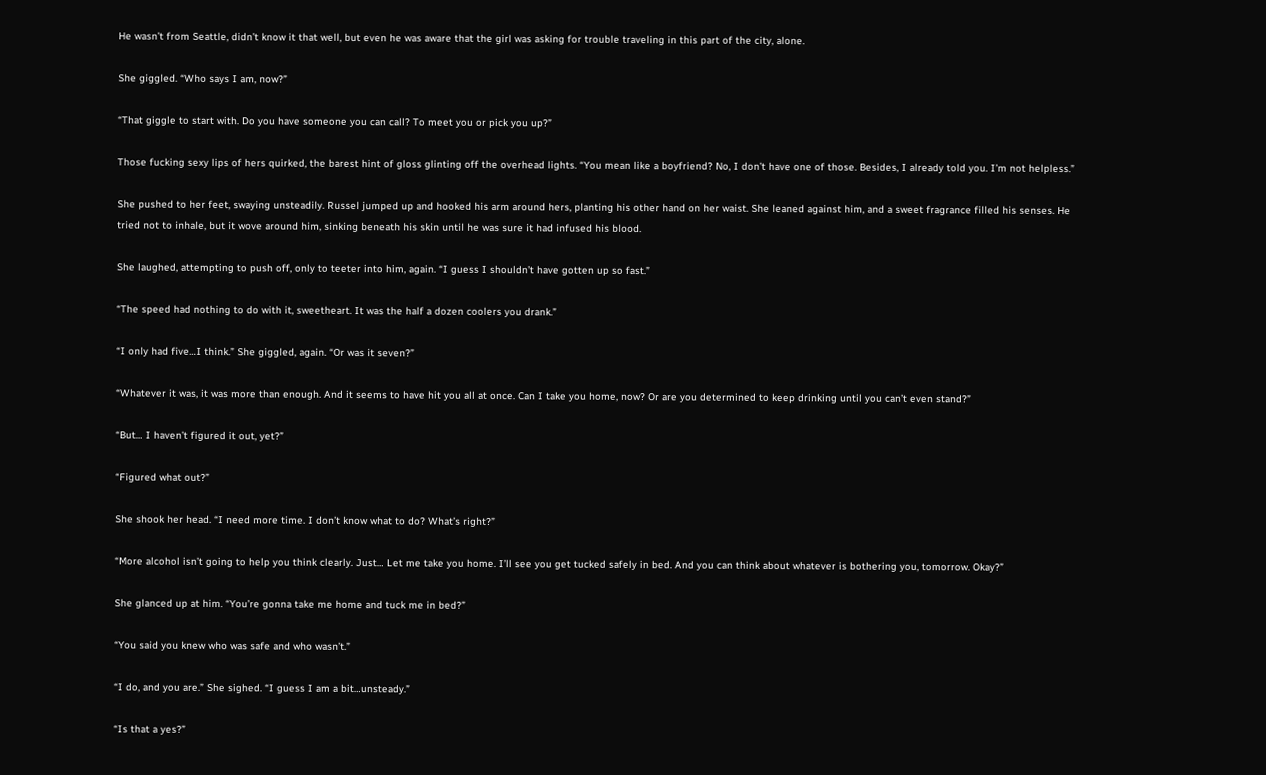He wasn’t from Seattle, didn’t know it that well, but even he was aware that the girl was asking for trouble traveling in this part of the city, alone.

She giggled. “Who says I am, now?”

“That giggle to start with. Do you have someone you can call? To meet you or pick you up?”

Those fucking sexy lips of hers quirked, the barest hint of gloss glinting off the overhead lights. “You mean like a boyfriend? No, I don’t have one of those. Besides, I already told you. I’m not helpless.”

She pushed to her feet, swaying unsteadily. Russel jumped up and hooked his arm around hers, planting his other hand on her waist. She leaned against him, and a sweet fragrance filled his senses. He tried not to inhale, but it wove around him, sinking beneath his skin until he was sure it had infused his blood.

She laughed, attempting to push off, only to teeter into him, again. “I guess I shouldn’t have gotten up so fast.”

“The speed had nothing to do with it, sweetheart. It was the half a dozen coolers you drank.”

“I only had five…I think.” She giggled, again. “Or was it seven?”

“Whatever it was, it was more than enough. And it seems to have hit you all at once. Can I take you home, now? Or are you determined to keep drinking until you can’t even stand?”

“But… I haven’t figured it out, yet?”

“Figured what out?”

She shook her head. “I need more time. I don’t know what to do? What’s right?”

“More alcohol isn’t going to help you think clearly. Just… Let me take you home. I’ll see you get tucked safely in bed. And you can think about whatever is bothering you, tomorrow. Okay?”

She glanced up at him. “You’re gonna take me home and tuck me in bed?”

“You said you knew who was safe and who wasn’t.”

“I do, and you are.” She sighed. “I guess I am a bit…unsteady.”

“Is that a yes?”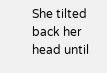She tilted back her head until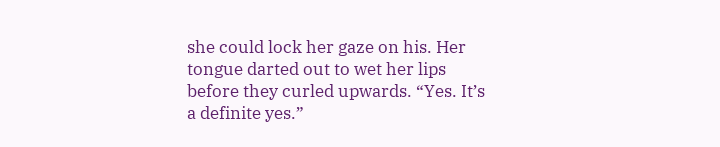she could lock her gaze on his. Her tongue darted out to wet her lips before they curled upwards. “Yes. It’s a definite yes.”